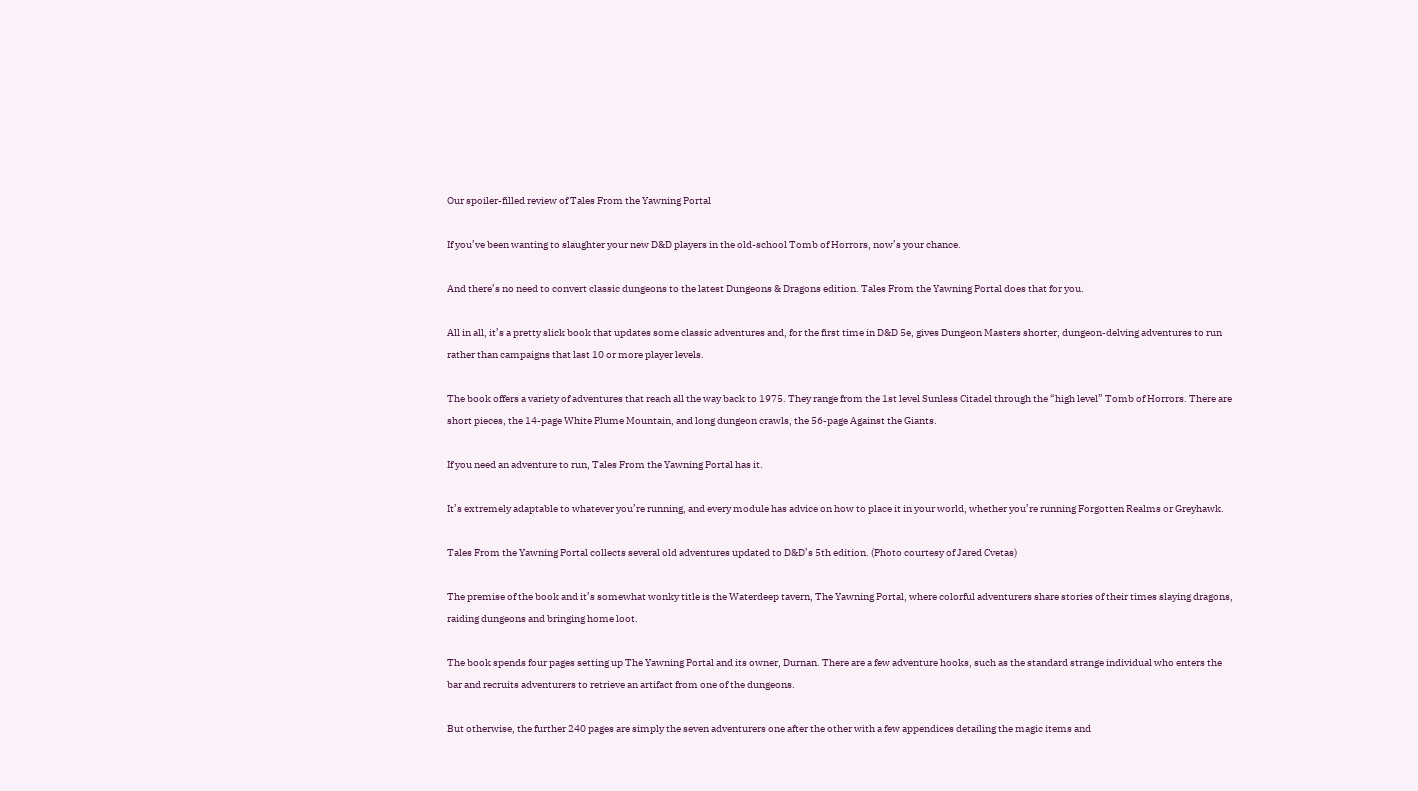Our spoiler-filled review of Tales From the Yawning Portal

If you’ve been wanting to slaughter your new D&D players in the old-school Tomb of Horrors, now’s your chance.

And there’s no need to convert classic dungeons to the latest Dungeons & Dragons edition. Tales From the Yawning Portal does that for you.

All in all, it’s a pretty slick book that updates some classic adventures and, for the first time in D&D 5e, gives Dungeon Masters shorter, dungeon-delving adventures to run rather than campaigns that last 10 or more player levels.

The book offers a variety of adventures that reach all the way back to 1975. They range from the 1st level Sunless Citadel through the “high level” Tomb of Horrors. There are short pieces, the 14-page White Plume Mountain, and long dungeon crawls, the 56-page Against the Giants.

If you need an adventure to run, Tales From the Yawning Portal has it.

It’s extremely adaptable to whatever you’re running, and every module has advice on how to place it in your world, whether you’re running Forgotten Realms or Greyhawk.

Tales From the Yawning Portal collects several old adventures updated to D&D’s 5th edition. (Photo courtesy of Jared Cvetas)

The premise of the book and it’s somewhat wonky title is the Waterdeep tavern, The Yawning Portal, where colorful adventurers share stories of their times slaying dragons, raiding dungeons and bringing home loot.

The book spends four pages setting up The Yawning Portal and its owner, Durnan. There are a few adventure hooks, such as the standard strange individual who enters the bar and recruits adventurers to retrieve an artifact from one of the dungeons.

But otherwise, the further 240 pages are simply the seven adventurers one after the other with a few appendices detailing the magic items and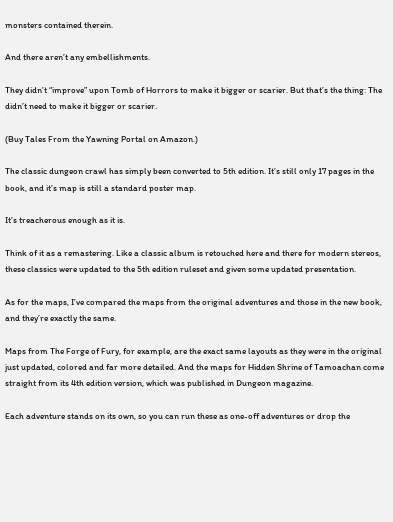monsters contained therein.

And there aren’t any embellishments.

They didn’t “improve” upon Tomb of Horrors to make it bigger or scarier. But that’s the thing: The didn’t need to make it bigger or scarier.

(Buy Tales From the Yawning Portal on Amazon.)

The classic dungeon crawl has simply been converted to 5th edition. It’s still only 17 pages in the book, and it’s map is still a standard poster map.

It’s treacherous enough as it is.

Think of it as a remastering. Like a classic album is retouched here and there for modern stereos, these classics were updated to the 5th edition ruleset and given some updated presentation.

As for the maps, I’ve compared the maps from the original adventures and those in the new book, and they’re exactly the same.

Maps from The Forge of Fury, for example, are the exact same layouts as they were in the original just updated, colored and far more detailed. And the maps for Hidden Shrine of Tamoachan come straight from its 4th edition version, which was published in Dungeon magazine.

Each adventure stands on its own, so you can run these as one-off adventures or drop the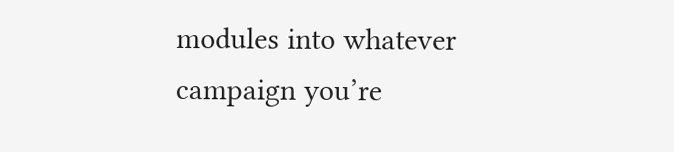modules into whatever campaign you’re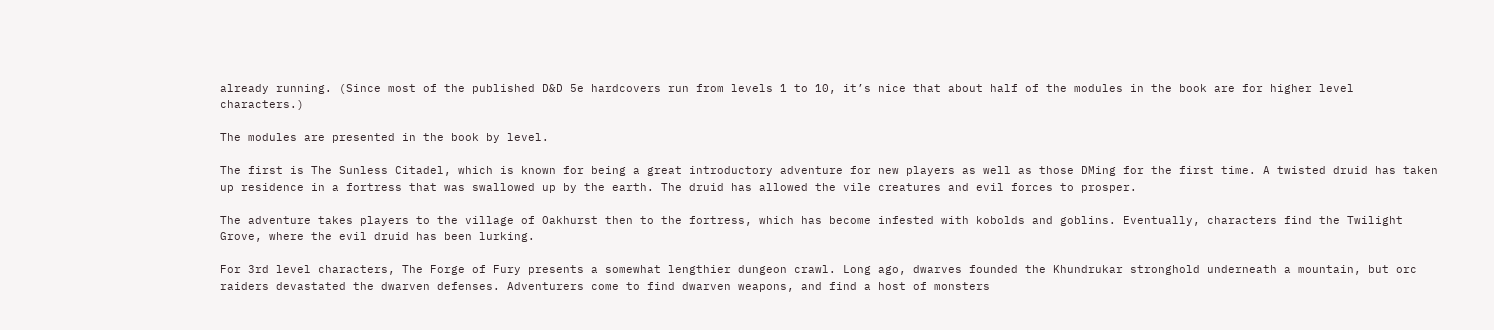already running. (Since most of the published D&D 5e hardcovers run from levels 1 to 10, it’s nice that about half of the modules in the book are for higher level characters.)

The modules are presented in the book by level.

The first is The Sunless Citadel, which is known for being a great introductory adventure for new players as well as those DMing for the first time. A twisted druid has taken up residence in a fortress that was swallowed up by the earth. The druid has allowed the vile creatures and evil forces to prosper.

The adventure takes players to the village of Oakhurst then to the fortress, which has become infested with kobolds and goblins. Eventually, characters find the Twilight Grove, where the evil druid has been lurking.

For 3rd level characters, The Forge of Fury presents a somewhat lengthier dungeon crawl. Long ago, dwarves founded the Khundrukar stronghold underneath a mountain, but orc raiders devastated the dwarven defenses. Adventurers come to find dwarven weapons, and find a host of monsters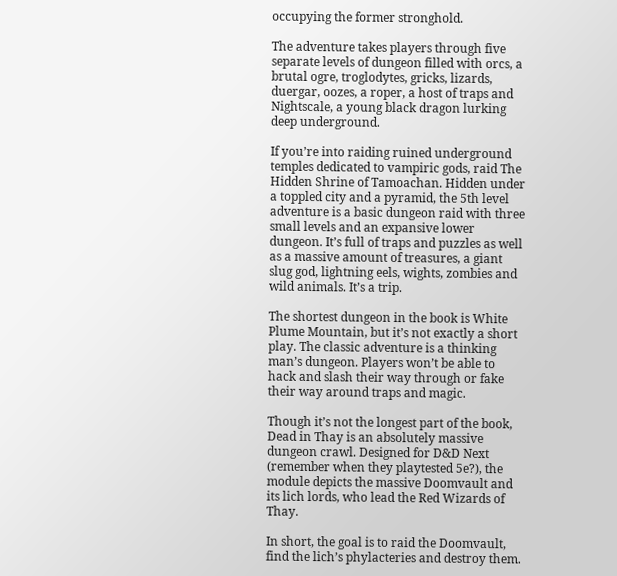occupying the former stronghold.

The adventure takes players through five separate levels of dungeon filled with orcs, a brutal ogre, troglodytes, gricks, lizards, duergar, oozes, a roper, a host of traps and Nightscale, a young black dragon lurking deep underground.

If you’re into raiding ruined underground temples dedicated to vampiric gods, raid The Hidden Shrine of Tamoachan. Hidden under a toppled city and a pyramid, the 5th level adventure is a basic dungeon raid with three small levels and an expansive lower dungeon. It’s full of traps and puzzles as well as a massive amount of treasures, a giant slug god, lightning eels, wights, zombies and wild animals. It’s a trip.

The shortest dungeon in the book is White Plume Mountain, but it’s not exactly a short play. The classic adventure is a thinking man’s dungeon. Players won’t be able to hack and slash their way through or fake their way around traps and magic.

Though it’s not the longest part of the book, Dead in Thay is an absolutely massive dungeon crawl. Designed for D&D Next (remember when they playtested 5e?), the module depicts the massive Doomvault and its lich lords, who lead the Red Wizards of Thay.

In short, the goal is to raid the Doomvault, find the lich’s phylacteries and destroy them.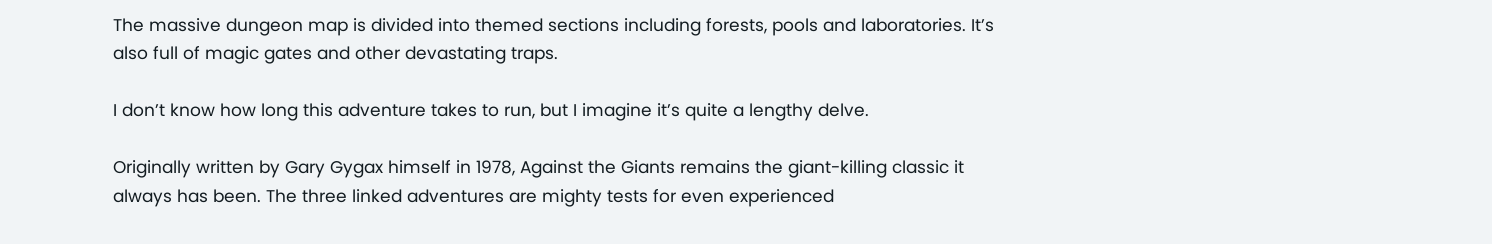The massive dungeon map is divided into themed sections including forests, pools and laboratories. It’s also full of magic gates and other devastating traps.

I don’t know how long this adventure takes to run, but I imagine it’s quite a lengthy delve.

Originally written by Gary Gygax himself in 1978, Against the Giants remains the giant-killing classic it always has been. The three linked adventures are mighty tests for even experienced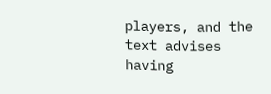players, and the text advises having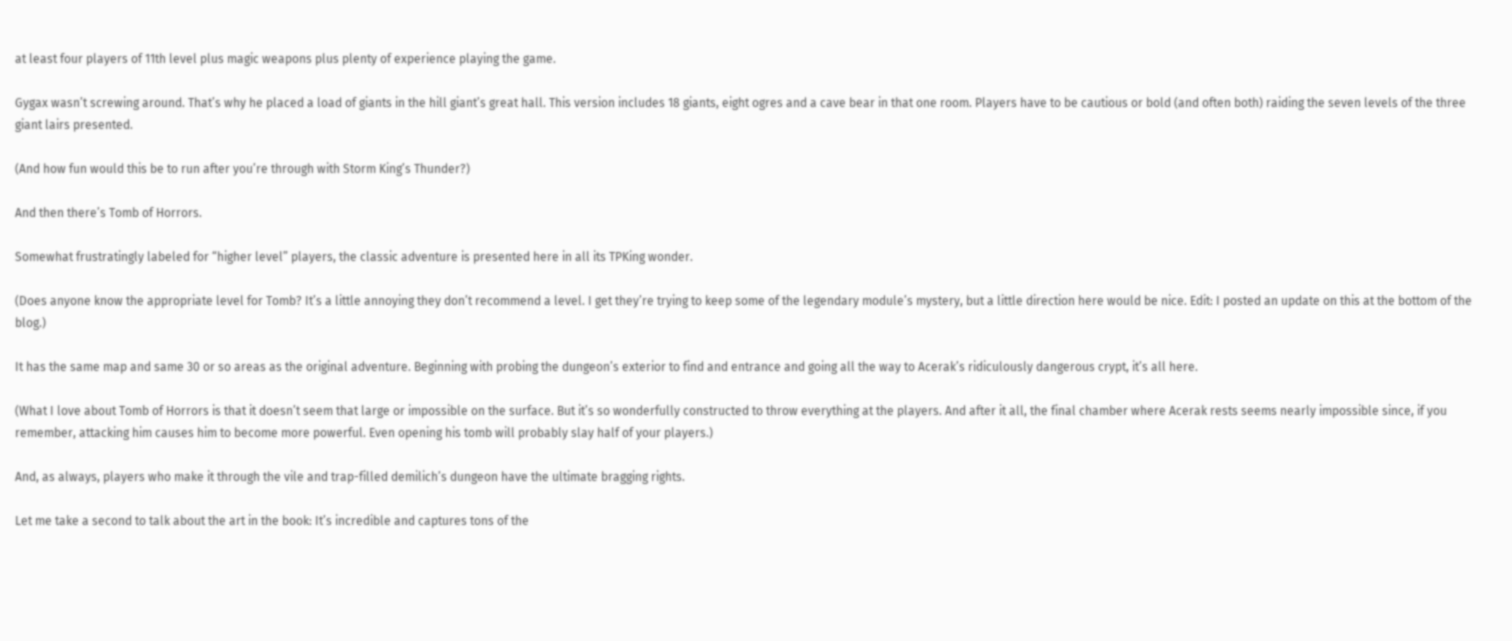at least four players of 11th level plus magic weapons plus plenty of experience playing the game.

Gygax wasn’t screwing around. That’s why he placed a load of giants in the hill giant’s great hall. This version includes 18 giants, eight ogres and a cave bear in that one room. Players have to be cautious or bold (and often both) raiding the seven levels of the three giant lairs presented.

(And how fun would this be to run after you’re through with Storm King’s Thunder?)

And then there’s Tomb of Horrors.

Somewhat frustratingly labeled for “higher level” players, the classic adventure is presented here in all its TPKing wonder.

(Does anyone know the appropriate level for Tomb? It’s a little annoying they don’t recommend a level. I get they’re trying to keep some of the legendary module’s mystery, but a little direction here would be nice. Edit: I posted an update on this at the bottom of the blog.)

It has the same map and same 30 or so areas as the original adventure. Beginning with probing the dungeon’s exterior to find and entrance and going all the way to Acerak’s ridiculously dangerous crypt, it’s all here.

(What I love about Tomb of Horrors is that it doesn’t seem that large or impossible on the surface. But it’s so wonderfully constructed to throw everything at the players. And after it all, the final chamber where Acerak rests seems nearly impossible since, if you remember, attacking him causes him to become more powerful. Even opening his tomb will probably slay half of your players.)

And, as always, players who make it through the vile and trap-filled demilich’s dungeon have the ultimate bragging rights.

Let me take a second to talk about the art in the book: It’s incredible and captures tons of the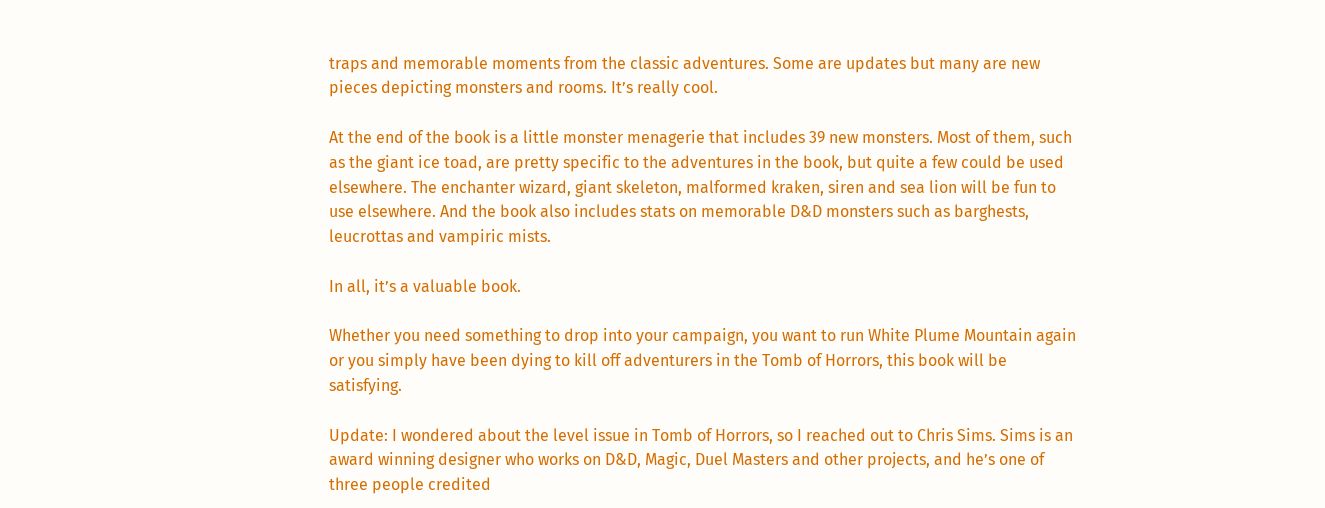traps and memorable moments from the classic adventures. Some are updates but many are new pieces depicting monsters and rooms. It’s really cool.

At the end of the book is a little monster menagerie that includes 39 new monsters. Most of them, such as the giant ice toad, are pretty specific to the adventures in the book, but quite a few could be used elsewhere. The enchanter wizard, giant skeleton, malformed kraken, siren and sea lion will be fun to use elsewhere. And the book also includes stats on memorable D&D monsters such as barghests, leucrottas and vampiric mists.

In all, it’s a valuable book.

Whether you need something to drop into your campaign, you want to run White Plume Mountain again or you simply have been dying to kill off adventurers in the Tomb of Horrors, this book will be satisfying.

Update: I wondered about the level issue in Tomb of Horrors, so I reached out to Chris Sims. Sims is an award winning designer who works on D&D, Magic, Duel Masters and other projects, and he’s one of three people credited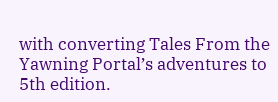with converting Tales From the Yawning Portal’s adventures to 5th edition.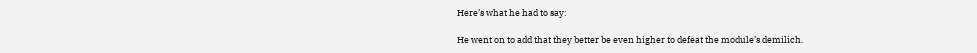Here’s what he had to say:

He went on to add that they better be even higher to defeat the module’s demilich.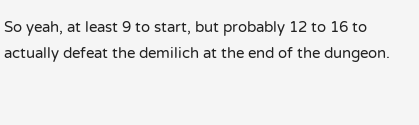So yeah, at least 9 to start, but probably 12 to 16 to actually defeat the demilich at the end of the dungeon.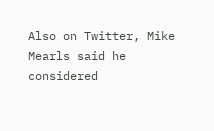Also on Twitter, Mike Mearls said he considered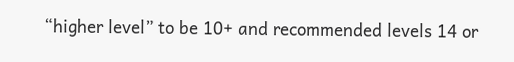“higher level” to be 10+ and recommended levels 14 or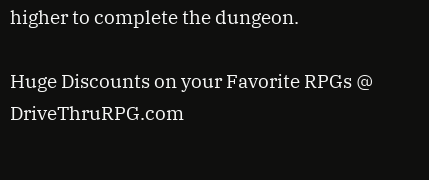higher to complete the dungeon.

Huge Discounts on your Favorite RPGs @ DriveThruRPG.com